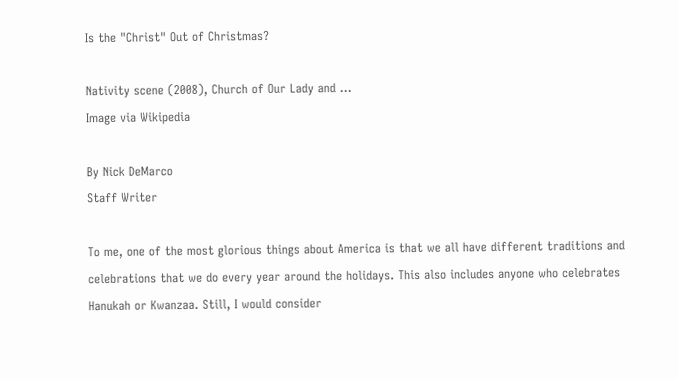Is the "Christ" Out of Christmas?

Nativity scene (2008), Church of Our Lady and ...
Image via Wikipedia

By Nick DeMarco
Staff Writer

To me, one of the most glorious things about America is that we all have different traditions and celebrations that we do every year around the holidays. This also includes anyone who celebrates Hanukah or Kwanzaa. Still, I would consider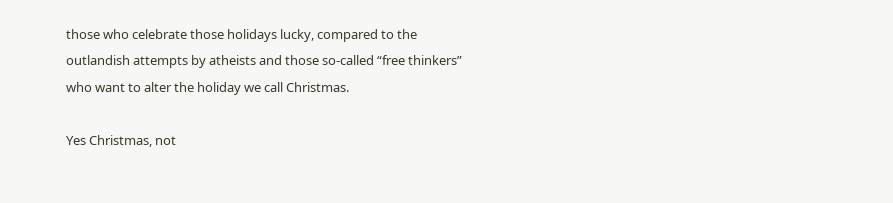those who celebrate those holidays lucky, compared to the outlandish attempts by atheists and those so-called “free thinkers” who want to alter the holiday we call Christmas.

Yes Christmas, not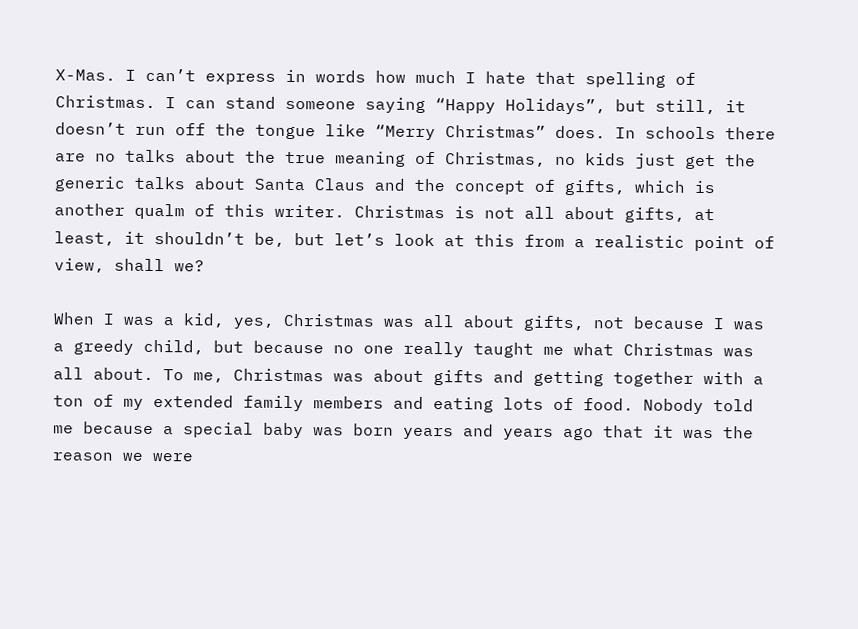X-Mas. I can’t express in words how much I hate that spelling of Christmas. I can stand someone saying “Happy Holidays”, but still, it doesn’t run off the tongue like “Merry Christmas” does. In schools there are no talks about the true meaning of Christmas, no kids just get the generic talks about Santa Claus and the concept of gifts, which is another qualm of this writer. Christmas is not all about gifts, at least, it shouldn’t be, but let’s look at this from a realistic point of view, shall we?

When I was a kid, yes, Christmas was all about gifts, not because I was a greedy child, but because no one really taught me what Christmas was all about. To me, Christmas was about gifts and getting together with a ton of my extended family members and eating lots of food. Nobody told me because a special baby was born years and years ago that it was the reason we were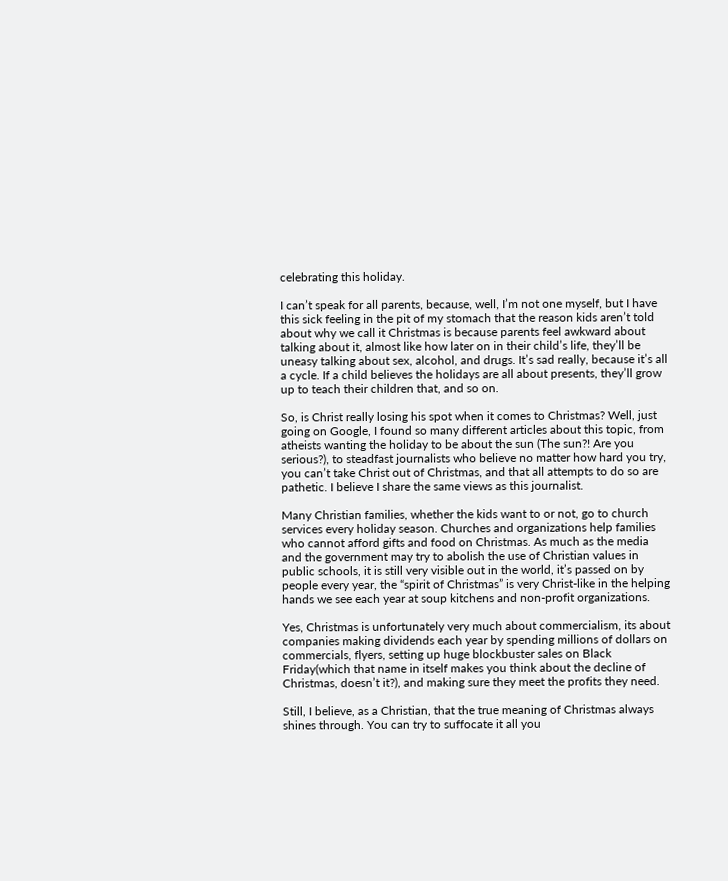celebrating this holiday.

I can’t speak for all parents, because, well, I’m not one myself, but I have this sick feeling in the pit of my stomach that the reason kids aren’t told about why we call it Christmas is because parents feel awkward about talking about it, almost like how later on in their child’s life, they’ll be uneasy talking about sex, alcohol, and drugs. It’s sad really, because it’s all a cycle. If a child believes the holidays are all about presents, they’ll grow up to teach their children that, and so on.

So, is Christ really losing his spot when it comes to Christmas? Well, just going on Google, I found so many different articles about this topic, from atheists wanting the holiday to be about the sun (The sun?! Are you serious?), to steadfast journalists who believe no matter how hard you try, you can’t take Christ out of Christmas, and that all attempts to do so are pathetic. I believe I share the same views as this journalist.

Many Christian families, whether the kids want to or not, go to church services every holiday season. Churches and organizations help families who cannot afford gifts and food on Christmas. As much as the media and the government may try to abolish the use of Christian values in public schools, it is still very visible out in the world, it’s passed on by people every year, the “spirit of Christmas” is very Christ-like in the helping hands we see each year at soup kitchens and non-profit organizations.

Yes, Christmas is unfortunately very much about commercialism, its about companies making dividends each year by spending millions of dollars on commercials, flyers, setting up huge blockbuster sales on Black Friday(which that name in itself makes you think about the decline of Christmas, doesn’t it?), and making sure they meet the profits they need.

Still, I believe, as a Christian, that the true meaning of Christmas always shines through. You can try to suffocate it all you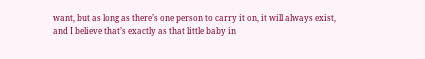want, but as long as there’s one person to carry it on, it will always exist, and I believe that’s exactly as that little baby in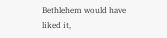Bethlehem would have liked it,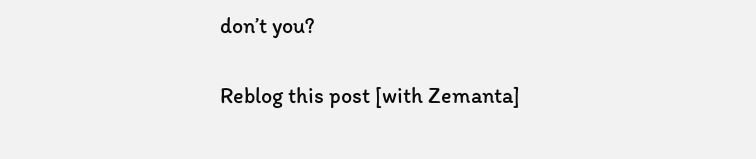don’t you?

Reblog this post [with Zemanta]